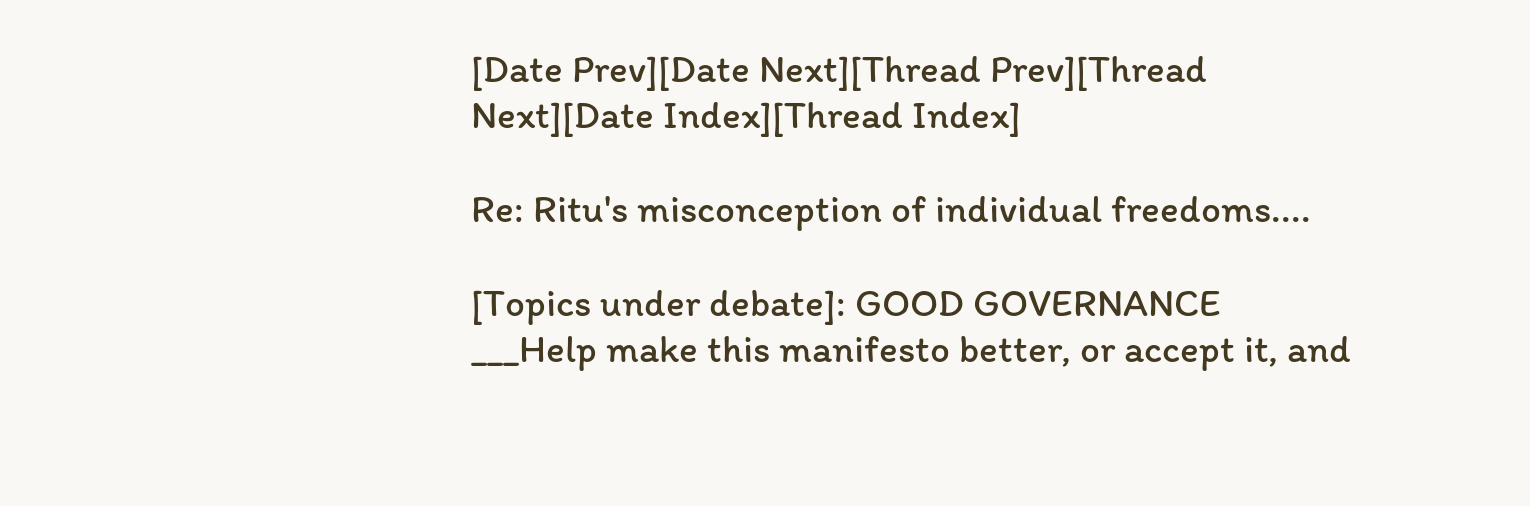[Date Prev][Date Next][Thread Prev][Thread Next][Date Index][Thread Index]

Re: Ritu's misconception of individual freedoms....

[Topics under debate]: GOOD GOVERNANCE
___Help make this manifesto better, or accept it, and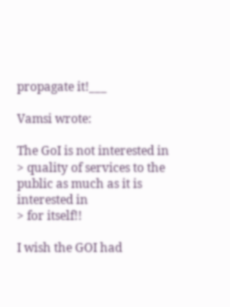propagate it!___

Vamsi wrote:

The GoI is not interested in
> quality of services to the public as much as it is interested in
> for itself!!

I wish the GOI had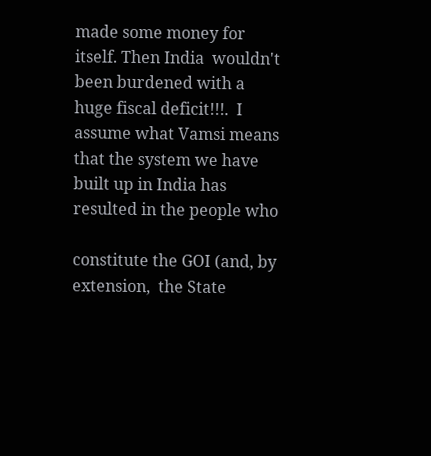made some money for itself. Then India  wouldn't
been burdened with a huge fiscal deficit!!!.  I assume what Vamsi means
that the system we have built up in India has resulted in the people who

constitute the GOI (and, by extension,  the State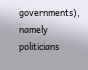governments),  namely
politicians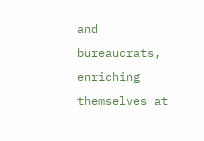and bureaucrats, enriching themselves at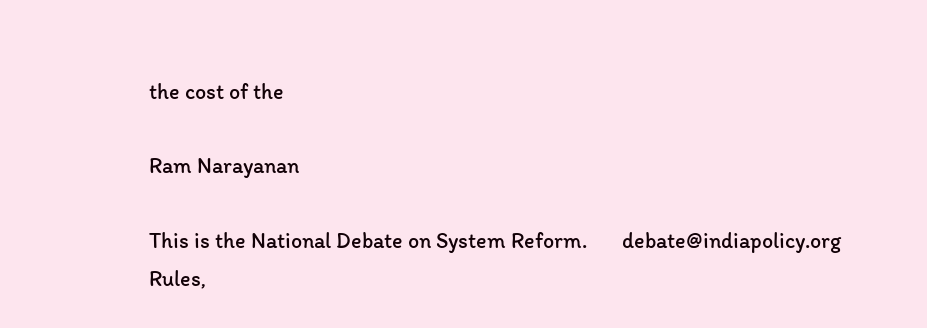the cost of the

Ram Narayanan

This is the National Debate on System Reform.       debate@indiapolicy.org
Rules,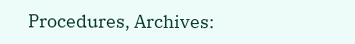Procedures, Archives: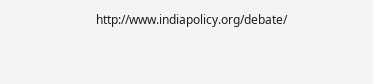http://www.indiapolicy.org/debate/